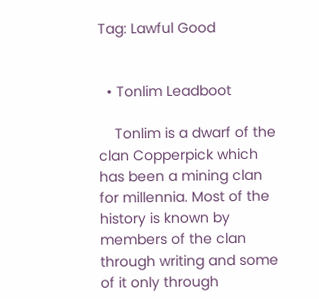Tag: Lawful Good


  • Tonlim Leadboot

    Tonlim is a dwarf of the clan Copperpick which has been a mining clan for millennia. Most of the history is known by members of the clan through writing and some of it only through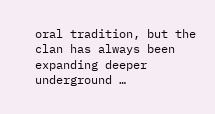oral tradition, but the clan has always been expanding deeper underground …